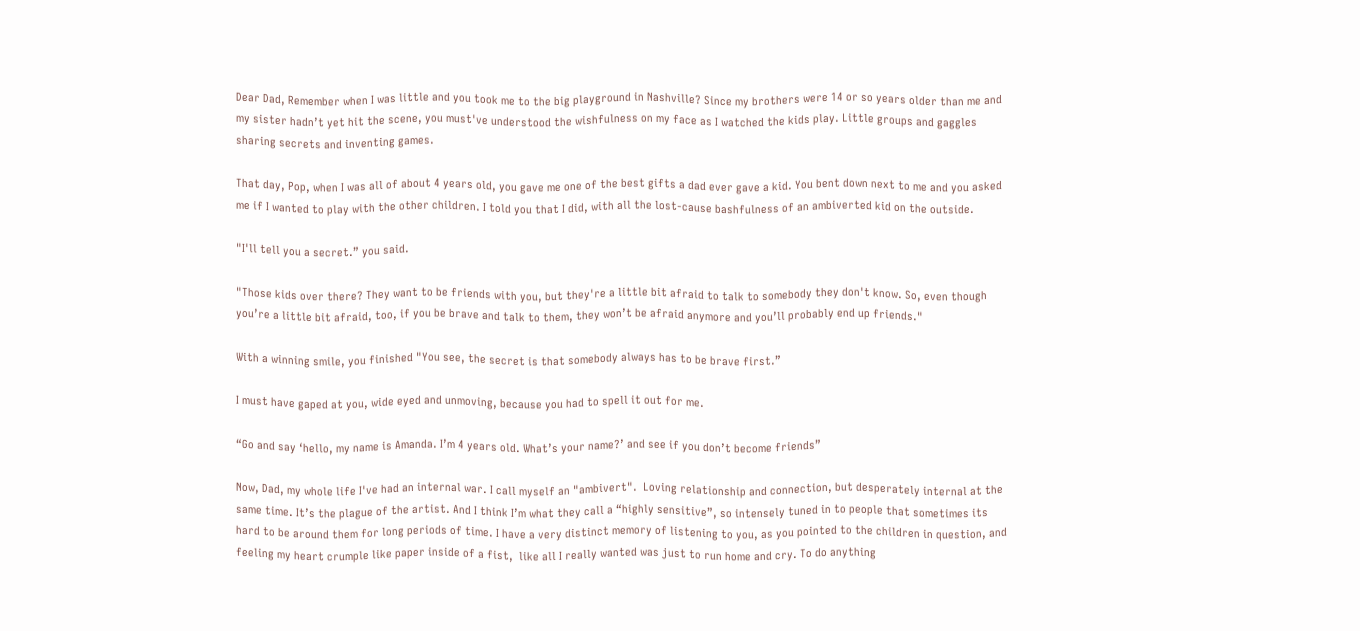Dear Dad, Remember when I was little and you took me to the big playground in Nashville? Since my brothers were 14 or so years older than me and my sister hadn’t yet hit the scene, you must've understood the wishfulness on my face as I watched the kids play. Little groups and gaggles sharing secrets and inventing games.

That day, Pop, when I was all of about 4 years old, you gave me one of the best gifts a dad ever gave a kid. You bent down next to me and you asked me if I wanted to play with the other children. I told you that I did, with all the lost-cause bashfulness of an ambiverted kid on the outside.

"I'll tell you a secret.” you said.

"Those kids over there? They want to be friends with you, but they're a little bit afraid to talk to somebody they don't know. So, even though you’re a little bit afraid, too, if you be brave and talk to them, they won’t be afraid anymore and you’ll probably end up friends."

With a winning smile, you finished "You see, the secret is that somebody always has to be brave first.”

I must have gaped at you, wide eyed and unmoving, because you had to spell it out for me.

“Go and say ‘hello, my name is Amanda. I’m 4 years old. What’s your name?’ and see if you don’t become friends”

Now, Dad, my whole life I've had an internal war. I call myself an "ambivert".  Loving relationship and connection, but desperately internal at the same time. It’s the plague of the artist. And I think I’m what they call a “highly sensitive”, so intensely tuned in to people that sometimes its hard to be around them for long periods of time. I have a very distinct memory of listening to you, as you pointed to the children in question, and feeling my heart crumple like paper inside of a fist,  like all I really wanted was just to run home and cry. To do anything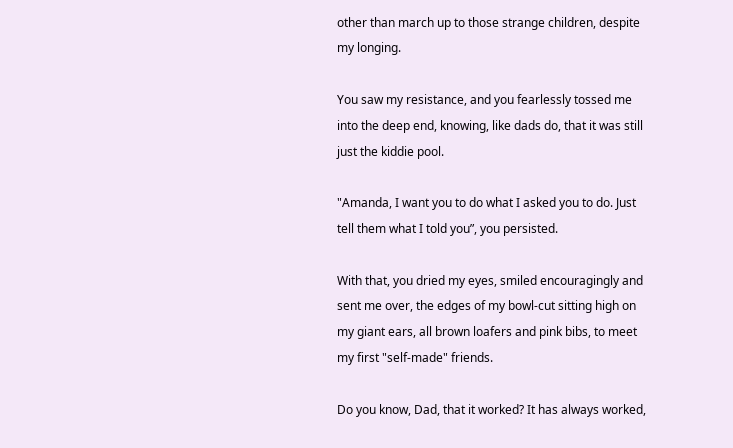other than march up to those strange children, despite my longing.

You saw my resistance, and you fearlessly tossed me into the deep end, knowing, like dads do, that it was still just the kiddie pool.

"Amanda, I want you to do what I asked you to do. Just tell them what I told you”, you persisted.

With that, you dried my eyes, smiled encouragingly and sent me over, the edges of my bowl-cut sitting high on my giant ears, all brown loafers and pink bibs, to meet my first "self-made" friends.

Do you know, Dad, that it worked? It has always worked,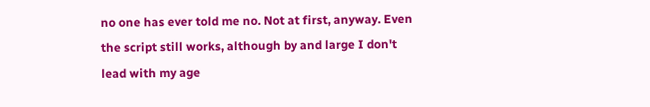no one has ever told me no. Not at first, anyway. Even the script still works, although by and large I don't lead with my age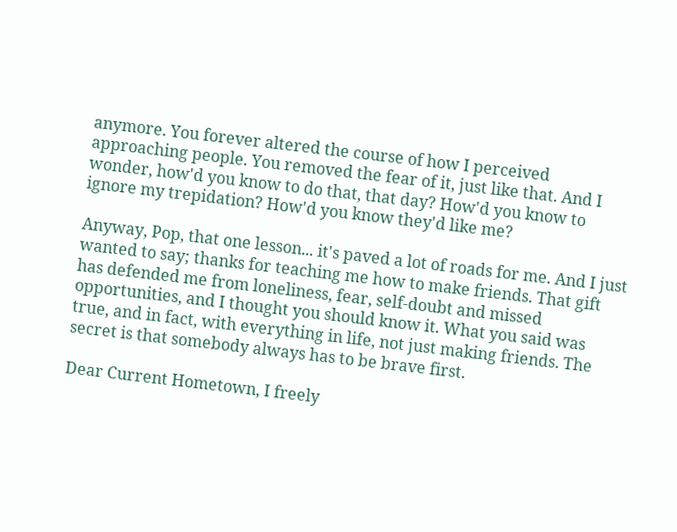anymore. You forever altered the course of how I perceived approaching people. You removed the fear of it, just like that. And I wonder, how'd you know to do that, that day? How'd you know to ignore my trepidation? How'd you know they'd like me?

Anyway, Pop, that one lesson... it's paved a lot of roads for me. And I just wanted to say; thanks for teaching me how to make friends. That gift has defended me from loneliness, fear, self-doubt and missed opportunities, and I thought you should know it. What you said was true, and in fact, with everything in life, not just making friends. The secret is that somebody always has to be brave first.

Dear Current Hometown, I freely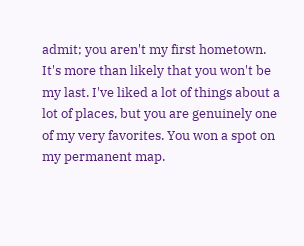admit; you aren't my first hometown. It's more than likely that you won't be my last. I've liked a lot of things about a lot of places, but you are genuinely one of my very favorites. You won a spot on my permanent map.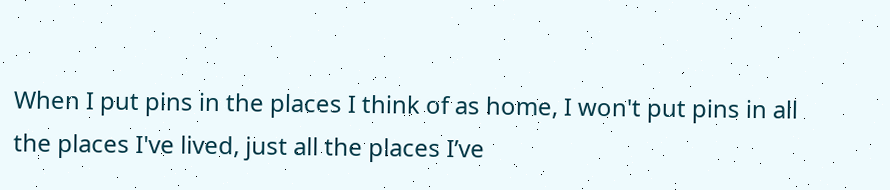When I put pins in the places I think of as home, I won't put pins in all the places I've lived, just all the places I’ve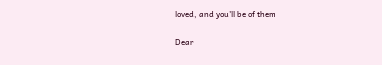loved, and you'll be of them

Dear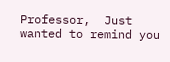Professor,  Just wanted to remind you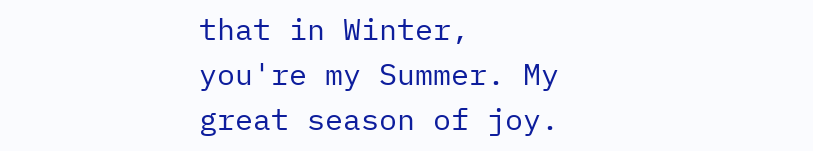that in Winter, you're my Summer. My great season of joy.